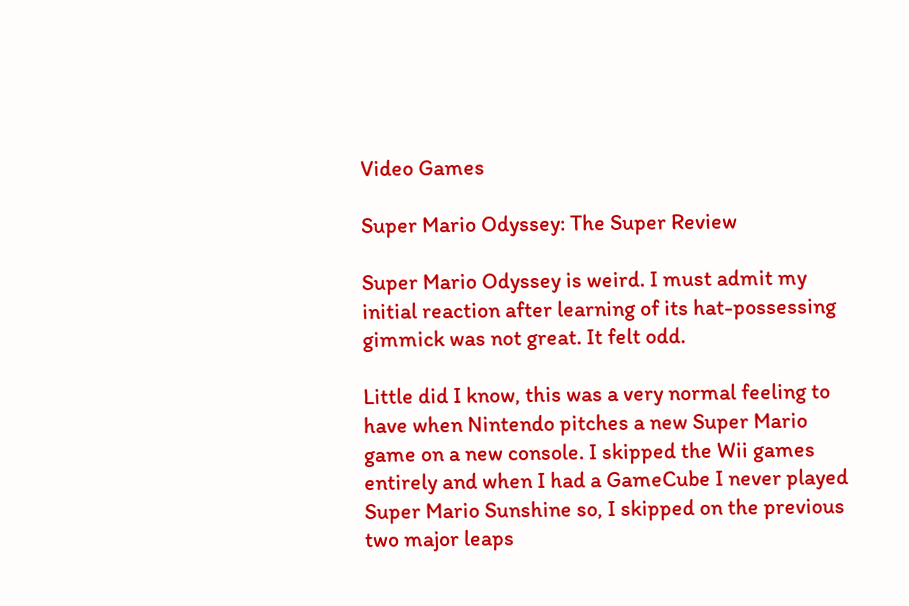Video Games

Super Mario Odyssey: The Super Review

Super Mario Odyssey is weird. I must admit my initial reaction after learning of its hat-possessing gimmick was not great. It felt odd.

Little did I know, this was a very normal feeling to have when Nintendo pitches a new Super Mario game on a new console. I skipped the Wii games entirely and when I had a GameCube I never played Super Mario Sunshine so, I skipped on the previous two major leaps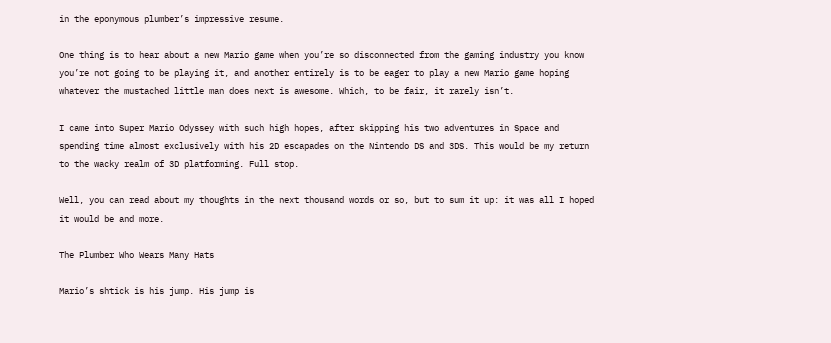in the eponymous plumber’s impressive resume.

One thing is to hear about a new Mario game when you’re so disconnected from the gaming industry you know you’re not going to be playing it, and another entirely is to be eager to play a new Mario game hoping whatever the mustached little man does next is awesome. Which, to be fair, it rarely isn’t.

I came into Super Mario Odyssey with such high hopes, after skipping his two adventures in Space and spending time almost exclusively with his 2D escapades on the Nintendo DS and 3DS. This would be my return to the wacky realm of 3D platforming. Full stop.

Well, you can read about my thoughts in the next thousand words or so, but to sum it up: it was all I hoped it would be and more.

The Plumber Who Wears Many Hats

Mario’s shtick is his jump. His jump is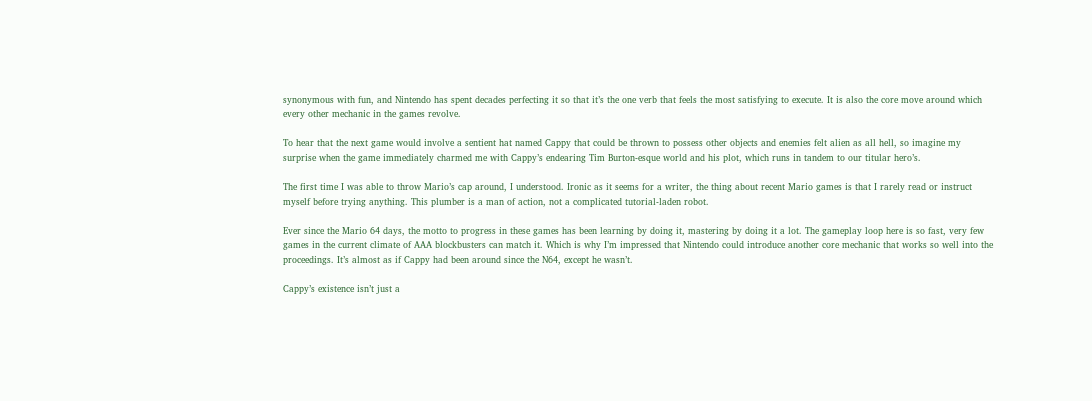synonymous with fun, and Nintendo has spent decades perfecting it so that it’s the one verb that feels the most satisfying to execute. It is also the core move around which every other mechanic in the games revolve.

To hear that the next game would involve a sentient hat named Cappy that could be thrown to possess other objects and enemies felt alien as all hell, so imagine my surprise when the game immediately charmed me with Cappy’s endearing Tim Burton-esque world and his plot, which runs in tandem to our titular hero’s.

The first time I was able to throw Mario’s cap around, I understood. Ironic as it seems for a writer, the thing about recent Mario games is that I rarely read or instruct myself before trying anything. This plumber is a man of action, not a complicated tutorial-laden robot.

Ever since the Mario 64 days, the motto to progress in these games has been learning by doing it, mastering by doing it a lot. The gameplay loop here is so fast, very few games in the current climate of AAA blockbusters can match it. Which is why I’m impressed that Nintendo could introduce another core mechanic that works so well into the proceedings. It’s almost as if Cappy had been around since the N64, except he wasn’t.

Cappy’s existence isn’t just a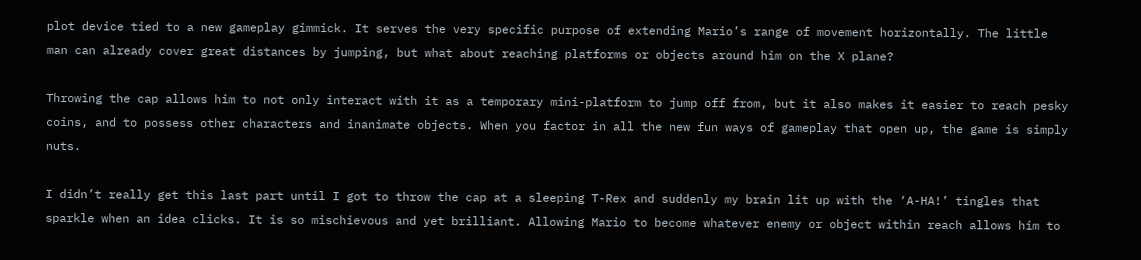plot device tied to a new gameplay gimmick. It serves the very specific purpose of extending Mario’s range of movement horizontally. The little man can already cover great distances by jumping, but what about reaching platforms or objects around him on the X plane?

Throwing the cap allows him to not only interact with it as a temporary mini-platform to jump off from, but it also makes it easier to reach pesky coins, and to possess other characters and inanimate objects. When you factor in all the new fun ways of gameplay that open up, the game is simply nuts.

I didn’t really get this last part until I got to throw the cap at a sleeping T-Rex and suddenly my brain lit up with the ‘A-HA!’ tingles that sparkle when an idea clicks. It is so mischievous and yet brilliant. Allowing Mario to become whatever enemy or object within reach allows him to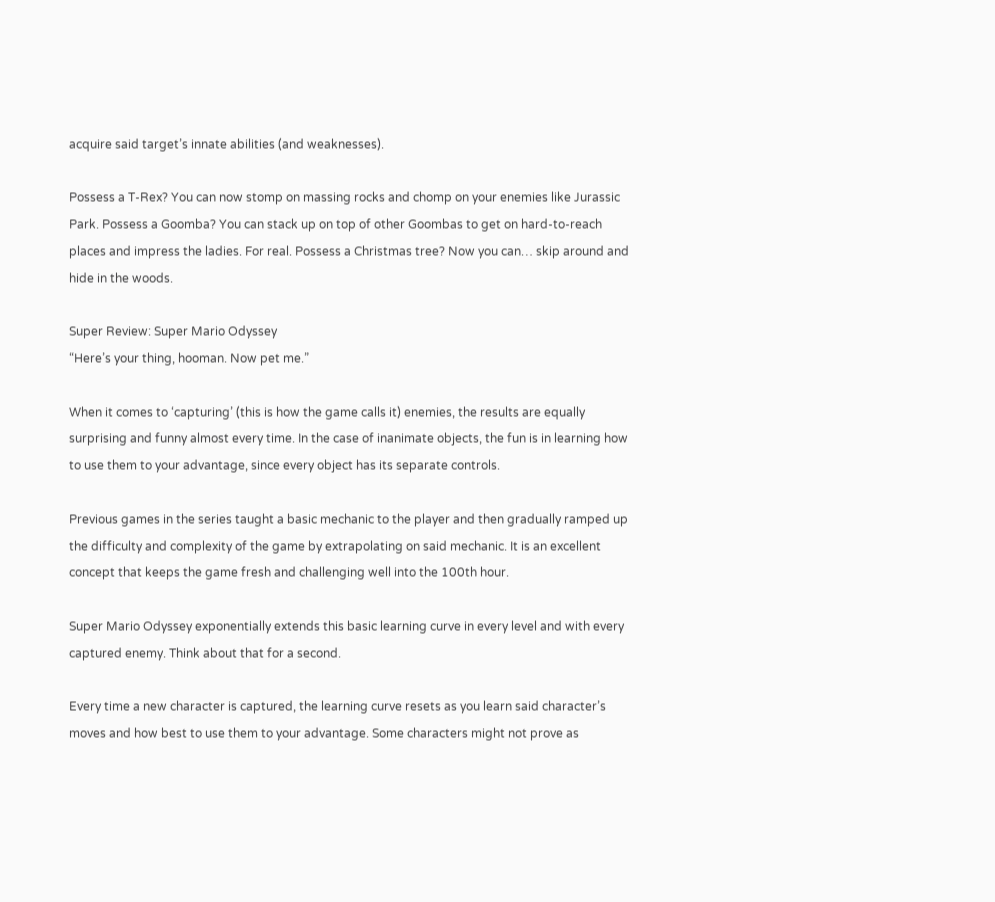acquire said target’s innate abilities (and weaknesses).

Possess a T-Rex? You can now stomp on massing rocks and chomp on your enemies like Jurassic Park. Possess a Goomba? You can stack up on top of other Goombas to get on hard-to-reach places and impress the ladies. For real. Possess a Christmas tree? Now you can… skip around and hide in the woods.

Super Review: Super Mario Odyssey
“Here’s your thing, hooman. Now pet me.”

When it comes to ‘capturing’ (this is how the game calls it) enemies, the results are equally surprising and funny almost every time. In the case of inanimate objects, the fun is in learning how to use them to your advantage, since every object has its separate controls.

Previous games in the series taught a basic mechanic to the player and then gradually ramped up the difficulty and complexity of the game by extrapolating on said mechanic. It is an excellent concept that keeps the game fresh and challenging well into the 100th hour.

Super Mario Odyssey exponentially extends this basic learning curve in every level and with every captured enemy. Think about that for a second.

Every time a new character is captured, the learning curve resets as you learn said character’s moves and how best to use them to your advantage. Some characters might not prove as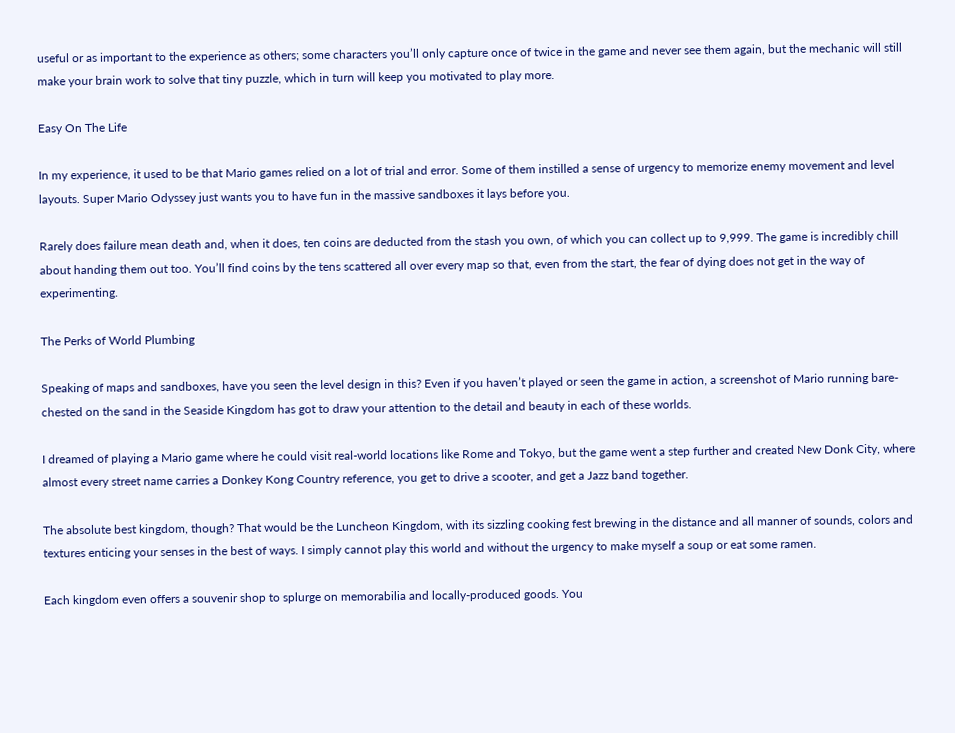useful or as important to the experience as others; some characters you’ll only capture once of twice in the game and never see them again, but the mechanic will still make your brain work to solve that tiny puzzle, which in turn will keep you motivated to play more.

Easy On The Life

In my experience, it used to be that Mario games relied on a lot of trial and error. Some of them instilled a sense of urgency to memorize enemy movement and level layouts. Super Mario Odyssey just wants you to have fun in the massive sandboxes it lays before you.

Rarely does failure mean death and, when it does, ten coins are deducted from the stash you own, of which you can collect up to 9,999. The game is incredibly chill about handing them out too. You’ll find coins by the tens scattered all over every map so that, even from the start, the fear of dying does not get in the way of experimenting.

The Perks of World Plumbing

Speaking of maps and sandboxes, have you seen the level design in this? Even if you haven’t played or seen the game in action, a screenshot of Mario running bare-chested on the sand in the Seaside Kingdom has got to draw your attention to the detail and beauty in each of these worlds.

I dreamed of playing a Mario game where he could visit real-world locations like Rome and Tokyo, but the game went a step further and created New Donk City, where almost every street name carries a Donkey Kong Country reference, you get to drive a scooter, and get a Jazz band together.

The absolute best kingdom, though? That would be the Luncheon Kingdom, with its sizzling cooking fest brewing in the distance and all manner of sounds, colors and textures enticing your senses in the best of ways. I simply cannot play this world and without the urgency to make myself a soup or eat some ramen.

Each kingdom even offers a souvenir shop to splurge on memorabilia and locally-produced goods. You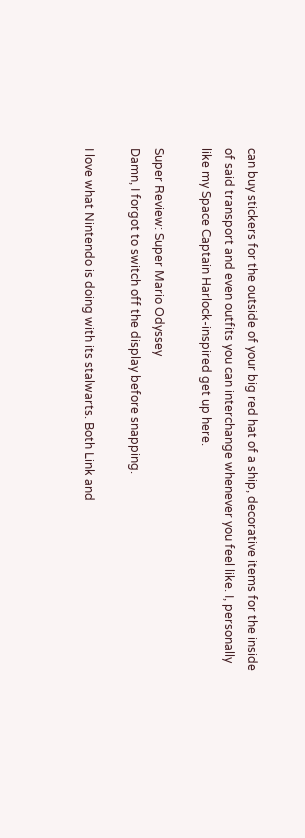can buy stickers for the outside of your big red hat of a ship, decorative items for the inside of said transport and even outfits you can interchange whenever you feel like. I, personally like my Space Captain Harlock-inspired get up here.

Super Review: Super Mario Odyssey
Damn, I forgot to switch off the display before snapping.

I love what Nintendo is doing with its stalwarts. Both Link and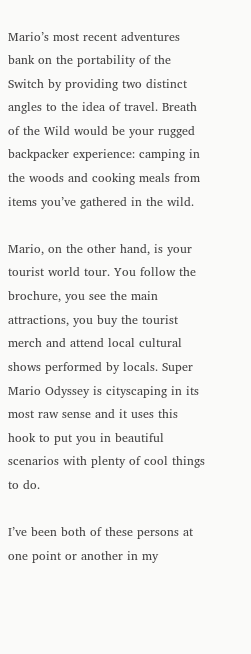Mario’s most recent adventures bank on the portability of the Switch by providing two distinct angles to the idea of travel. Breath of the Wild would be your rugged backpacker experience: camping in the woods and cooking meals from items you’ve gathered in the wild.

Mario, on the other hand, is your tourist world tour. You follow the brochure, you see the main attractions, you buy the tourist merch and attend local cultural shows performed by locals. Super Mario Odyssey is cityscaping in its most raw sense and it uses this hook to put you in beautiful scenarios with plenty of cool things to do.

I’ve been both of these persons at one point or another in my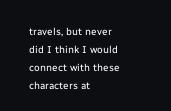travels, but never did I think I would connect with these characters at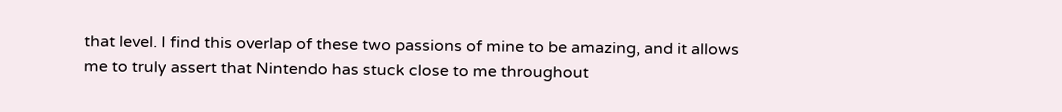that level. I find this overlap of these two passions of mine to be amazing, and it allows me to truly assert that Nintendo has stuck close to me throughout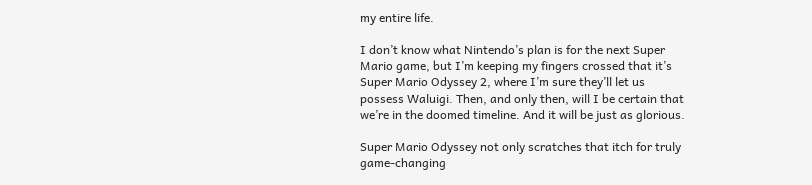my entire life.

I don’t know what Nintendo’s plan is for the next Super Mario game, but I’m keeping my fingers crossed that it’s Super Mario Odyssey 2, where I’m sure they’ll let us possess Waluigi. Then, and only then, will I be certain that we’re in the doomed timeline. And it will be just as glorious.

Super Mario Odyssey not only scratches that itch for truly game-changing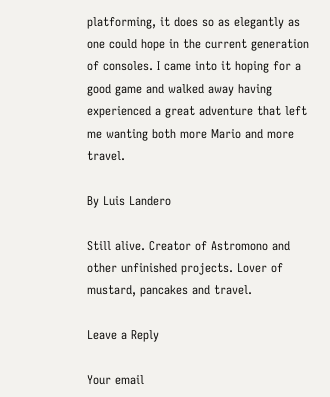platforming, it does so as elegantly as one could hope in the current generation of consoles. I came into it hoping for a good game and walked away having experienced a great adventure that left me wanting both more Mario and more travel.

By Luis Landero

Still alive. Creator of Astromono and other unfinished projects. Lover of mustard, pancakes and travel.

Leave a Reply

Your email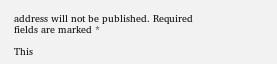address will not be published. Required fields are marked *

This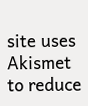site uses Akismet to reduce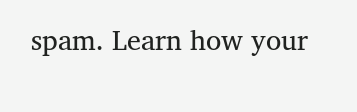spam. Learn how your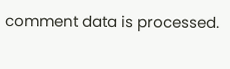comment data is processed.